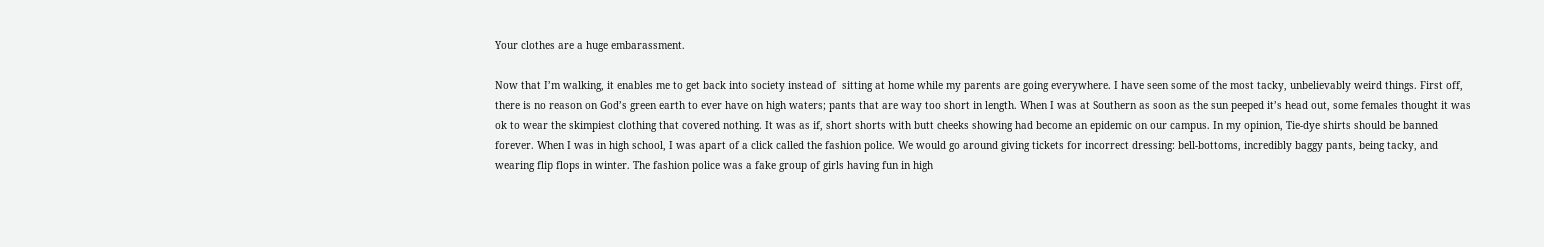Your clothes are a huge embarassment.

Now that I’m walking, it enables me to get back into society instead of  sitting at home while my parents are going everywhere. I have seen some of the most tacky, unbelievably weird things. First off, there is no reason on God’s green earth to ever have on high waters; pants that are way too short in length. When I was at Southern as soon as the sun peeped it’s head out, some females thought it was ok to wear the skimpiest clothing that covered nothing. It was as if, short shorts with butt cheeks showing had become an epidemic on our campus. In my opinion, Tie-dye shirts should be banned forever. When I was in high school, I was apart of a click called the fashion police. We would go around giving tickets for incorrect dressing: bell-bottoms, incredibly baggy pants, being tacky, and wearing flip flops in winter. The fashion police was a fake group of girls having fun in high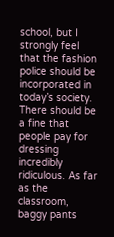school, but I strongly feel that the fashion police should be incorporated in today’s society. There should be a fine that people pay for dressing incredibly ridiculous. As far as the classroom, baggy pants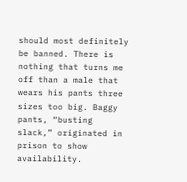should most definitely be banned. There is nothing that turns me off than a male that wears his pants three sizes too big. Baggy pants, “busting slack,” originated in prison to show availability.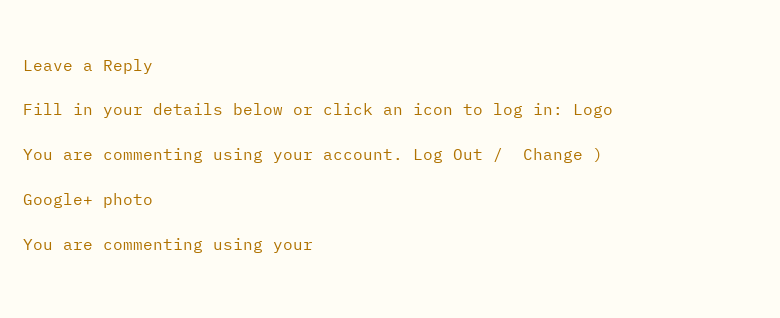Leave a Reply

Fill in your details below or click an icon to log in: Logo

You are commenting using your account. Log Out /  Change )

Google+ photo

You are commenting using your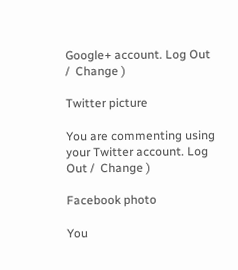Google+ account. Log Out /  Change )

Twitter picture

You are commenting using your Twitter account. Log Out /  Change )

Facebook photo

You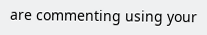are commenting using your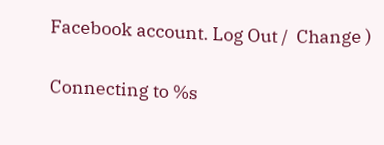Facebook account. Log Out /  Change )


Connecting to %s